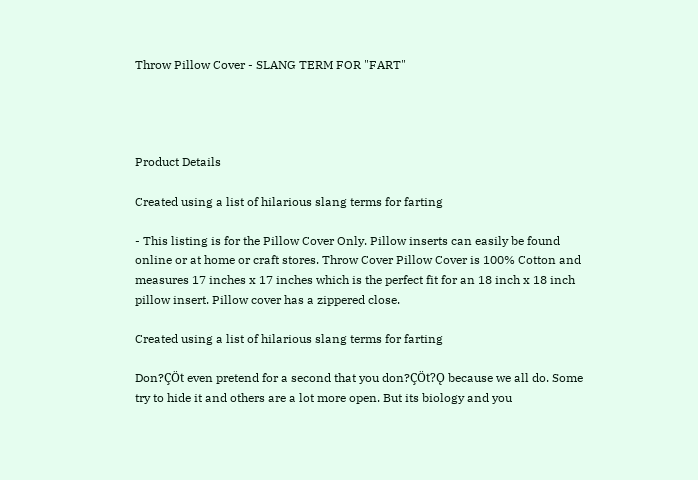Throw Pillow Cover - SLANG TERM FOR "FART"




Product Details

Created using a list of hilarious slang terms for farting

- This listing is for the Pillow Cover Only. Pillow inserts can easily be found online or at home or craft stores. Throw Cover Pillow Cover is 100% Cotton and measures 17 inches x 17 inches which is the perfect fit for an 18 inch x 18 inch pillow insert. Pillow cover has a zippered close.

Created using a list of hilarious slang terms for farting

Don?ÇÖt even pretend for a second that you don?ÇÖt?Ǫ because we all do. Some try to hide it and others are a lot more open. But its biology and you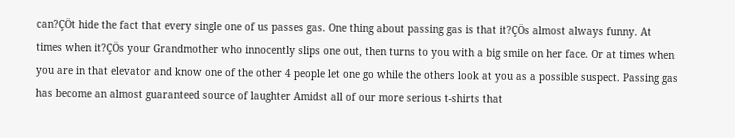can?ÇÖt hide the fact that every single one of us passes gas. One thing about passing gas is that it?ÇÖs almost always funny. At times when it?ÇÖs your Grandmother who innocently slips one out, then turns to you with a big smile on her face. Or at times when you are in that elevator and know one of the other 4 people let one go while the others look at you as a possible suspect. Passing gas has become an almost guaranteed source of laughter Amidst all of our more serious t-shirts that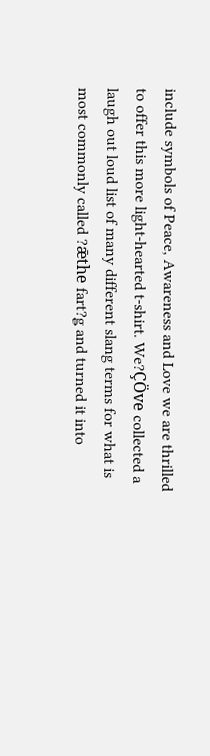include symbols of Peace, Awareness and Love we are thrilled to offer this more light-hearted t-shirt. We?ÇÖve collected a laugh out loud list of many different slang terms for what is most commonly called ?ǣthe fart?ǥ and turned it into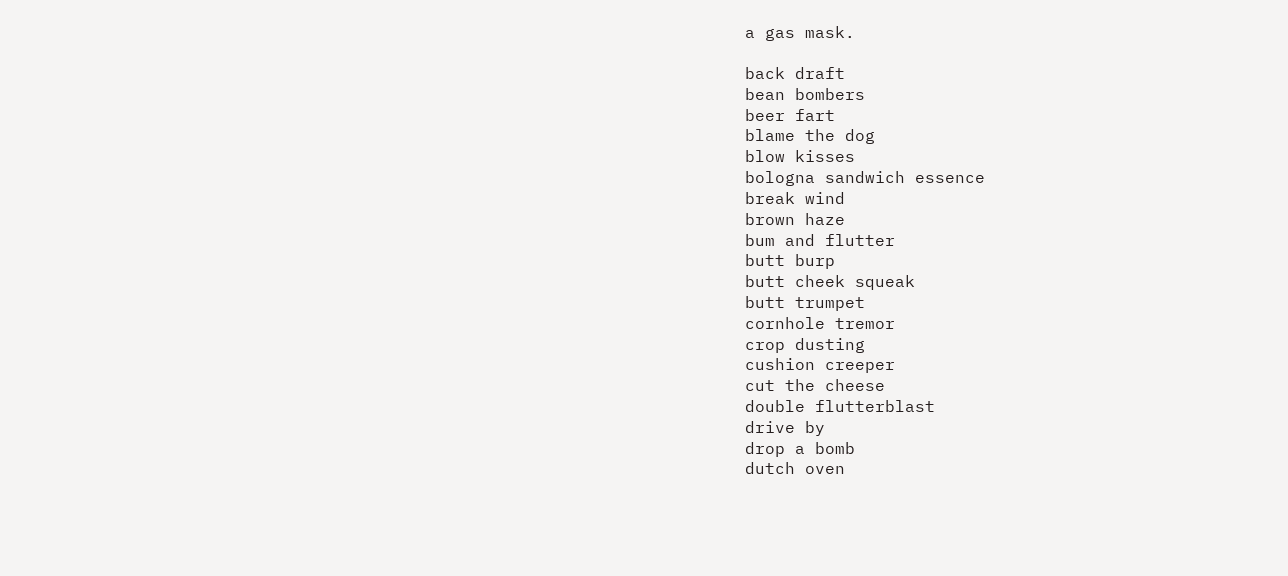a gas mask.

back draft
bean bombers
beer fart
blame the dog
blow kisses
bologna sandwich essence
break wind
brown haze
bum and flutter
butt burp
butt cheek squeak
butt trumpet
cornhole tremor
crop dusting
cushion creeper
cut the cheese
double flutterblast
drive by
drop a bomb
dutch oven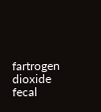fartrogen dioxide
fecal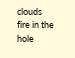clouds
fire in the hole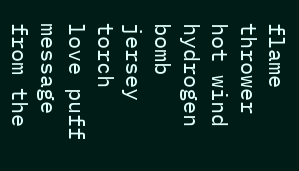flame thrower
hot wind
hydrogen bomb
jersey torch
love puff
message from the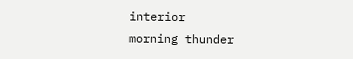interior
morning thunder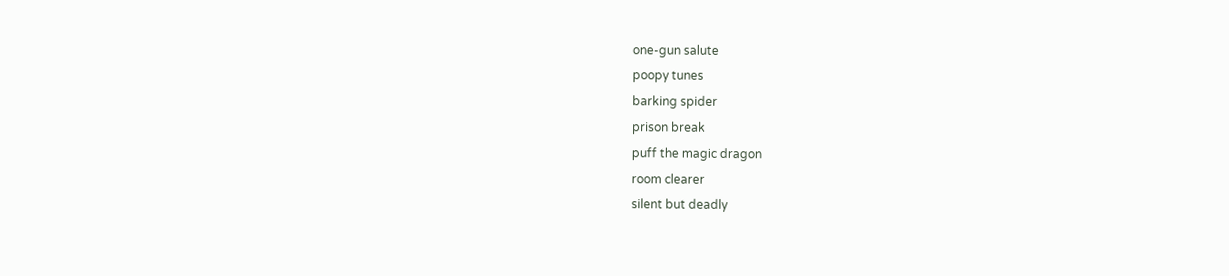one-gun salute
poopy tunes
barking spider
prison break
puff the magic dragon
room clearer
silent but deadly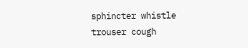sphincter whistle
trouser cough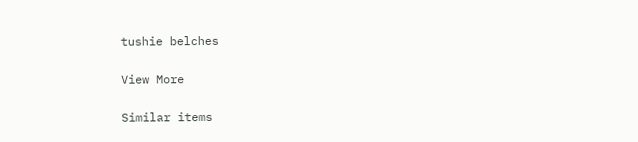tushie belches

View More

Similar items